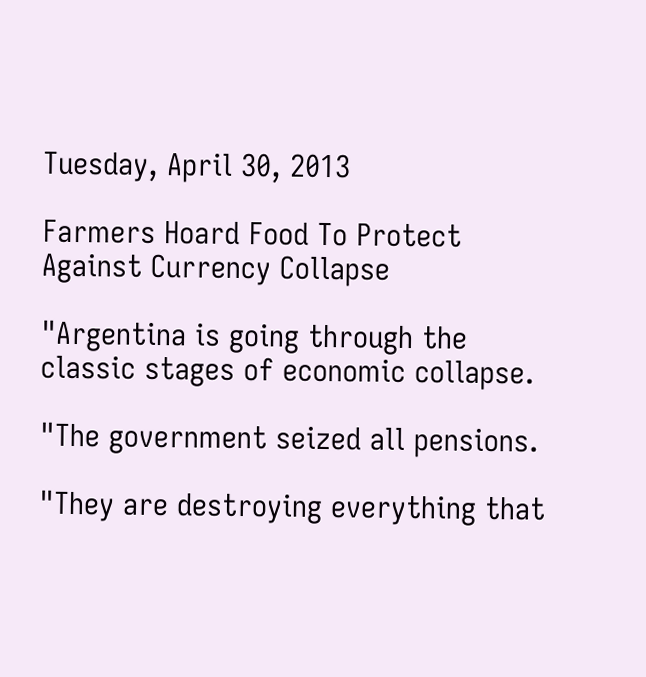Tuesday, April 30, 2013

Farmers Hoard Food To Protect Against Currency Collapse

"Argentina is going through the classic stages of economic collapse.

"The government seized all pensions.

"They are destroying everything that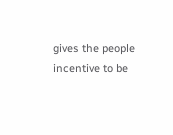gives the people incentive to be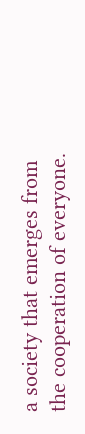a society that emerges from the cooperation of everyone.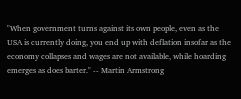"When government turns against its own people, even as the USA is currently doing, you end up with deflation insofar as the economy collapses and wages are not available, while hoarding emerges as does barter." -- Martin Armstrong